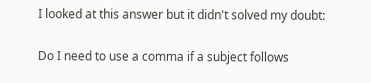I looked at this answer but it didn't solved my doubt:

Do I need to use a comma if a subject follows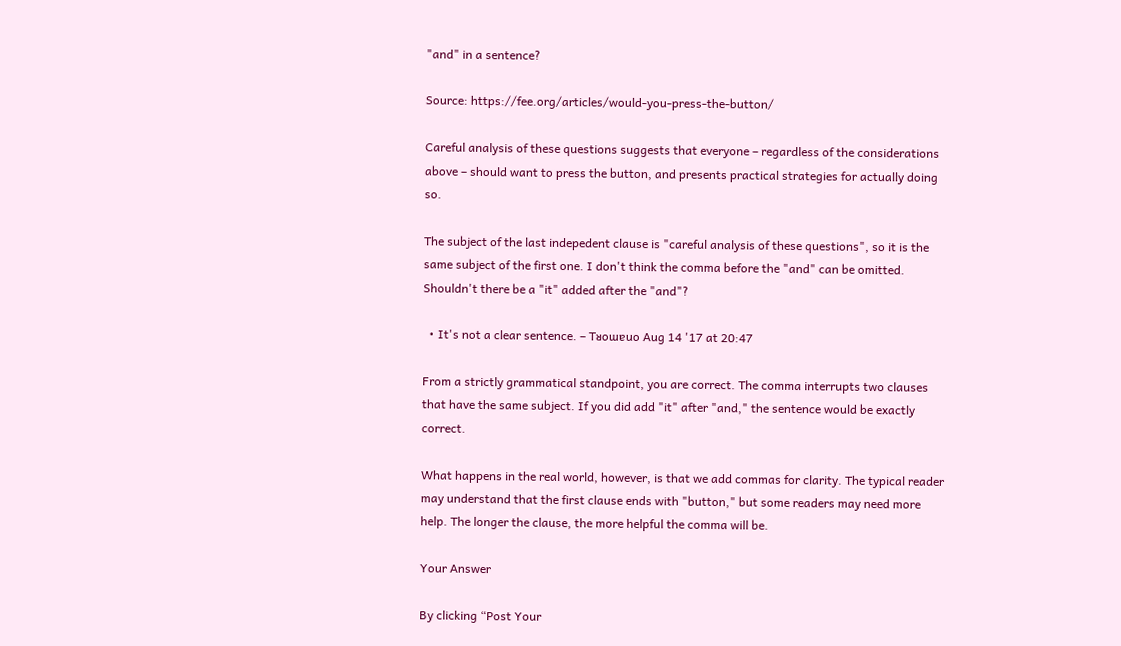"and" in a sentence?

Source: https://fee.org/articles/would-you-press-the-button/

Careful analysis of these questions suggests that everyone – regardless of the considerations above – should want to press the button, and presents practical strategies for actually doing so.

The subject of the last indepedent clause is "careful analysis of these questions", so it is the same subject of the first one. I don't think the comma before the "and" can be omitted. Shouldn't there be a "it" added after the "and"?

  • It's not a clear sentence. – Tᴚoɯɐuo Aug 14 '17 at 20:47

From a strictly grammatical standpoint, you are correct. The comma interrupts two clauses that have the same subject. If you did add "it" after "and," the sentence would be exactly correct.

What happens in the real world, however, is that we add commas for clarity. The typical reader may understand that the first clause ends with "button," but some readers may need more help. The longer the clause, the more helpful the comma will be.

Your Answer

By clicking “Post Your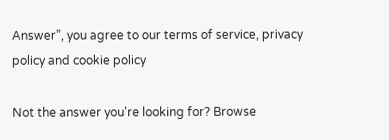Answer”, you agree to our terms of service, privacy policy and cookie policy

Not the answer you're looking for? Browse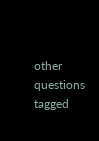other questions tagged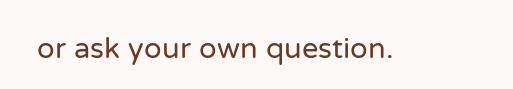or ask your own question.